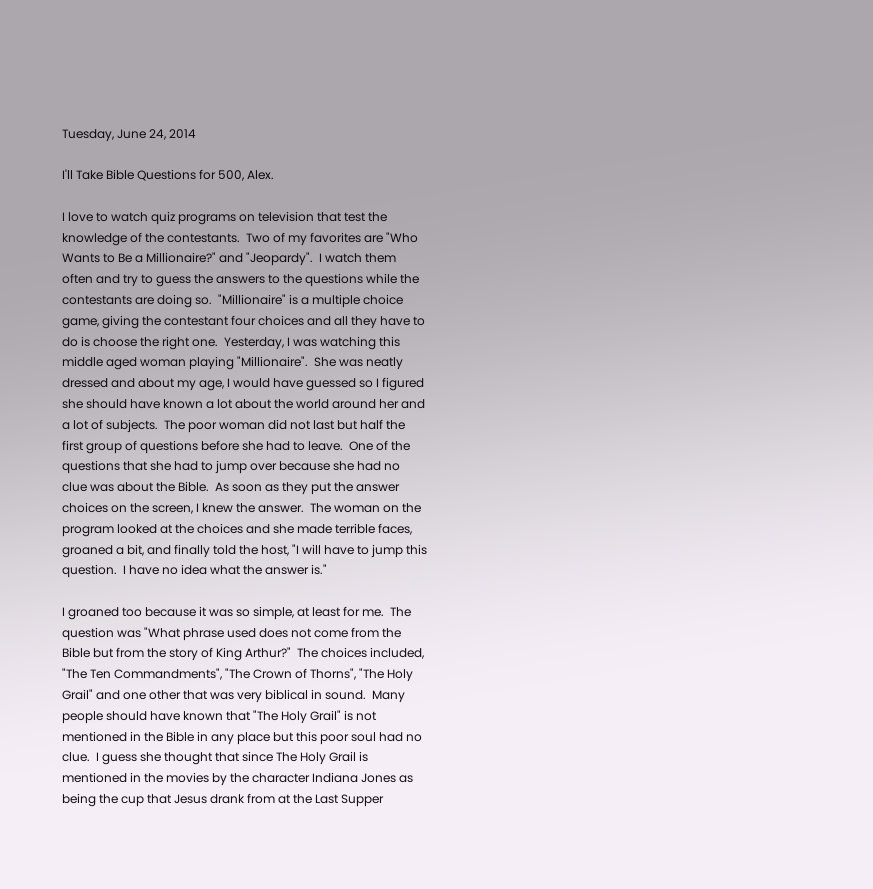Tuesday, June 24, 2014

I'll Take Bible Questions for 500, Alex.

I love to watch quiz programs on television that test the knowledge of the contestants.  Two of my favorites are "Who Wants to Be a Millionaire?" and "Jeopardy".  I watch them often and try to guess the answers to the questions while the contestants are doing so.  "Millionaire" is a multiple choice game, giving the contestant four choices and all they have to do is choose the right one.  Yesterday, I was watching this middle aged woman playing "Millionaire".  She was neatly dressed and about my age, I would have guessed so I figured she should have known a lot about the world around her and a lot of subjects.  The poor woman did not last but half the first group of questions before she had to leave.  One of the questions that she had to jump over because she had no clue was about the Bible.  As soon as they put the answer choices on the screen, I knew the answer.  The woman on the program looked at the choices and she made terrible faces, groaned a bit, and finally told the host, "I will have to jump this question.  I have no idea what the answer is."

I groaned too because it was so simple, at least for me.  The question was "What phrase used does not come from the Bible but from the story of King Arthur?"  The choices included, "The Ten Commandments", "The Crown of Thorns", "The Holy Grail" and one other that was very biblical in sound.  Many people should have known that "The Holy Grail" is not mentioned in the Bible in any place but this poor soul had no clue.  I guess she thought that since The Holy Grail is mentioned in the movies by the character Indiana Jones as being the cup that Jesus drank from at the Last Supper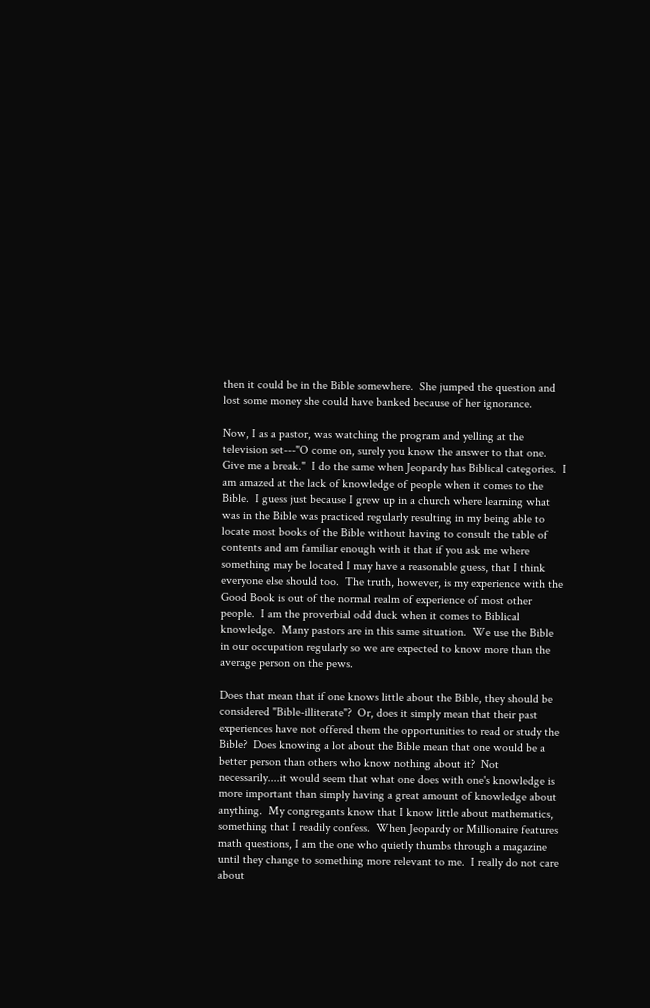then it could be in the Bible somewhere.  She jumped the question and lost some money she could have banked because of her ignorance.

Now, I as a pastor, was watching the program and yelling at the television set---"O come on, surely you know the answer to that one.  Give me a break."  I do the same when Jeopardy has Biblical categories.  I am amazed at the lack of knowledge of people when it comes to the Bible.  I guess just because I grew up in a church where learning what was in the Bible was practiced regularly resulting in my being able to locate most books of the Bible without having to consult the table of contents and am familiar enough with it that if you ask me where something may be located I may have a reasonable guess, that I think everyone else should too.  The truth, however, is my experience with the Good Book is out of the normal realm of experience of most other people.  I am the proverbial odd duck when it comes to Biblical knowledge.  Many pastors are in this same situation.  We use the Bible in our occupation regularly so we are expected to know more than the average person on the pews.

Does that mean that if one knows little about the Bible, they should be considered "Bible-illiterate"?  Or, does it simply mean that their past experiences have not offered them the opportunities to read or study the Bible?  Does knowing a lot about the Bible mean that one would be a better person than others who know nothing about it?  Not necessarily....it would seem that what one does with one's knowledge is more important than simply having a great amount of knowledge about anything.  My congregants know that I know little about mathematics, something that I readily confess.  When Jeopardy or Millionaire features math questions, I am the one who quietly thumbs through a magazine until they change to something more relevant to me.  I really do not care about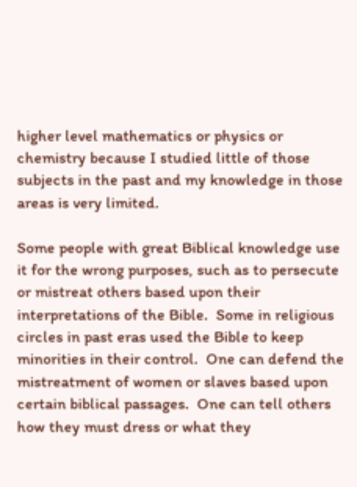higher level mathematics or physics or chemistry because I studied little of those subjects in the past and my knowledge in those areas is very limited.

Some people with great Biblical knowledge use it for the wrong purposes, such as to persecute or mistreat others based upon their interpretations of the Bible.  Some in religious circles in past eras used the Bible to keep minorities in their control.  One can defend the mistreatment of women or slaves based upon certain biblical passages.  One can tell others how they must dress or what they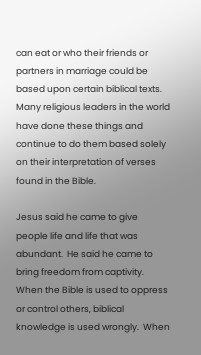can eat or who their friends or partners in marriage could be based upon certain biblical texts.  Many religious leaders in the world have done these things and continue to do them based solely on their interpretation of verses found in the Bible.

Jesus said he came to give people life and life that was abundant.  He said he came to bring freedom from captivity.  When the Bible is used to oppress or control others, biblical knowledge is used wrongly.  When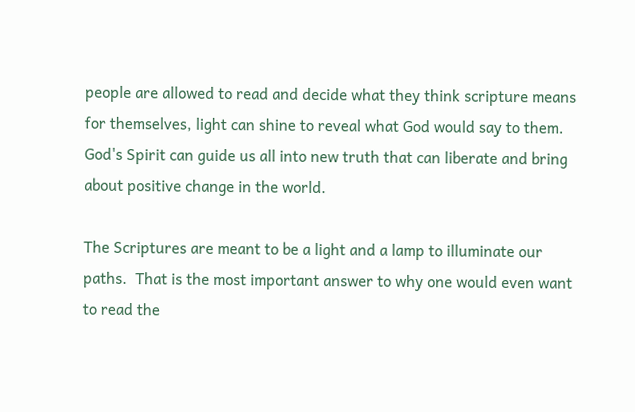people are allowed to read and decide what they think scripture means for themselves, light can shine to reveal what God would say to them.  God's Spirit can guide us all into new truth that can liberate and bring about positive change in the world.

The Scriptures are meant to be a light and a lamp to illuminate our paths.  That is the most important answer to why one would even want to read the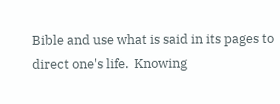Bible and use what is said in its pages to direct one's life.  Knowing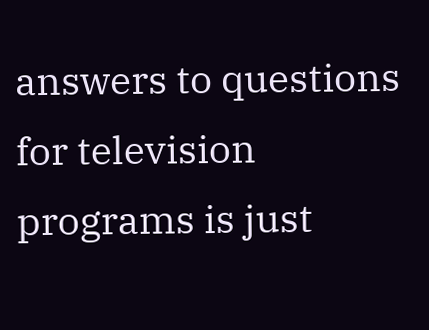answers to questions for television programs is just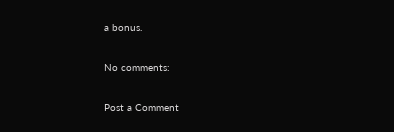a bonus.

No comments:

Post a Comment